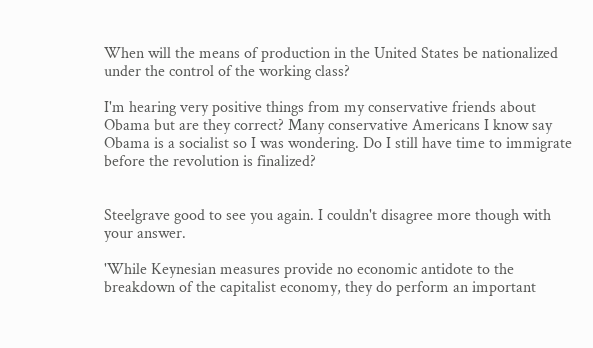When will the means of production in the United States be nationalized under the control of the working class?

I'm hearing very positive things from my conservative friends about Obama but are they correct? Many conservative Americans I know say Obama is a socialist so I was wondering. Do I still have time to immigrate before the revolution is finalized?


Steelgrave good to see you again. I couldn't disagree more though with your answer.

'While Keynesian measures provide no economic antidote to the breakdown of the capitalist economy, they do perform an important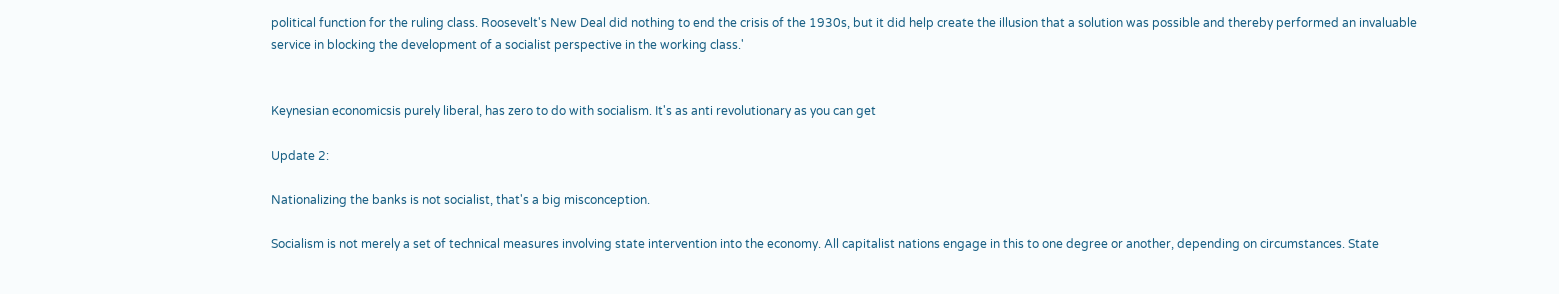political function for the ruling class. Roosevelt's New Deal did nothing to end the crisis of the 1930s, but it did help create the illusion that a solution was possible and thereby performed an invaluable service in blocking the development of a socialist perspective in the working class.'


Keynesian economicsis purely liberal, has zero to do with socialism. It's as anti revolutionary as you can get

Update 2:

Nationalizing the banks is not socialist, that's a big misconception.

Socialism is not merely a set of technical measures involving state intervention into the economy. All capitalist nations engage in this to one degree or another, depending on circumstances. State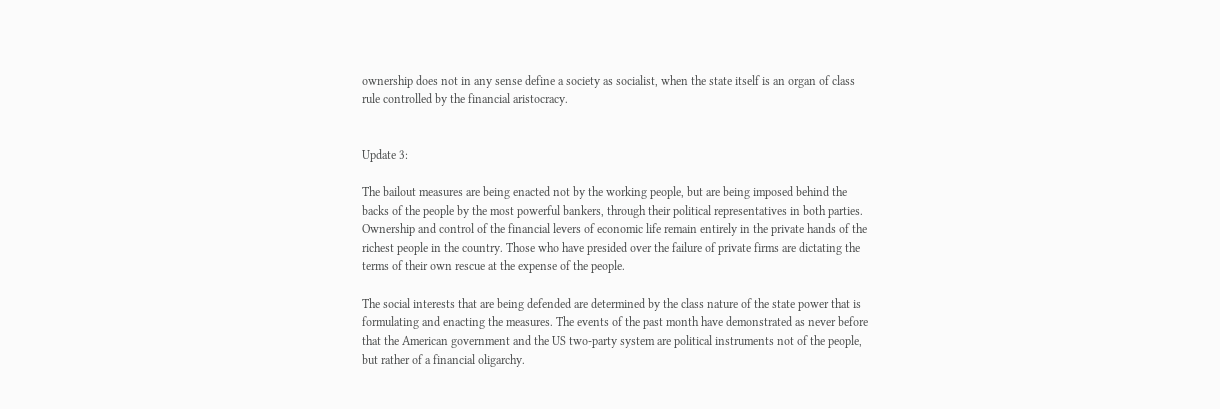ownership does not in any sense define a society as socialist, when the state itself is an organ of class rule controlled by the financial aristocracy.


Update 3:

The bailout measures are being enacted not by the working people, but are being imposed behind the backs of the people by the most powerful bankers, through their political representatives in both parties. Ownership and control of the financial levers of economic life remain entirely in the private hands of the richest people in the country. Those who have presided over the failure of private firms are dictating the terms of their own rescue at the expense of the people.

The social interests that are being defended are determined by the class nature of the state power that is formulating and enacting the measures. The events of the past month have demonstrated as never before that the American government and the US two-party system are political instruments not of the people, but rather of a financial oligarchy.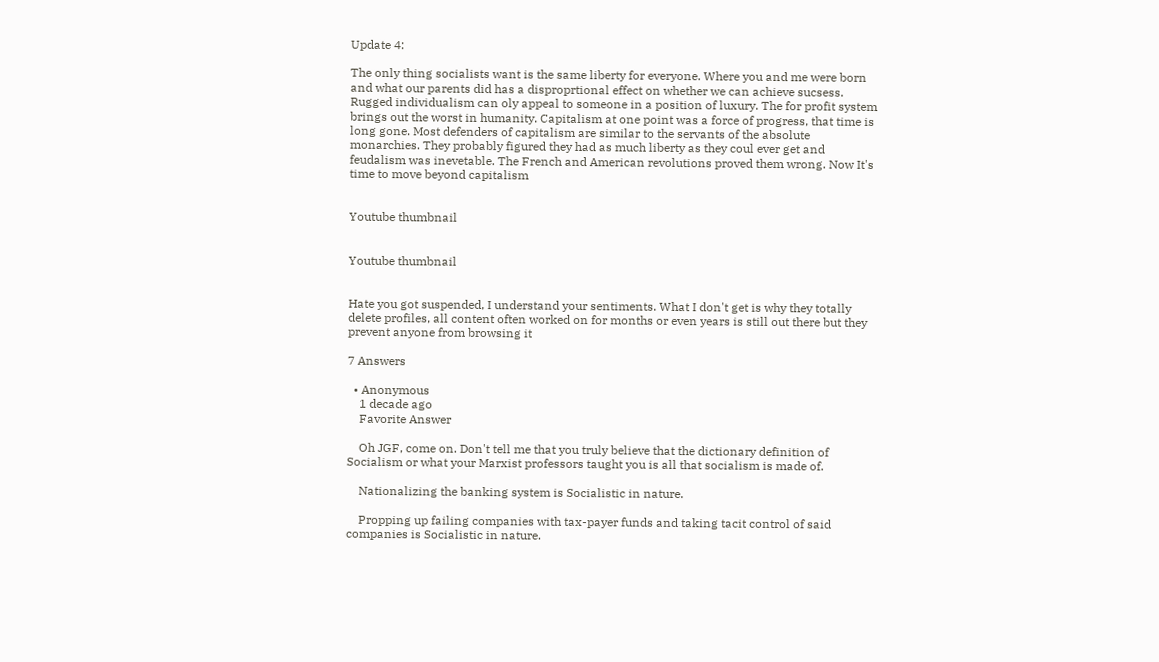Update 4:

The only thing socialists want is the same liberty for everyone. Where you and me were born and what our parents did has a disproprtional effect on whether we can achieve sucsess. Rugged individualism can oly appeal to someone in a position of luxury. The for profit system brings out the worst in humanity. Capitalism at one point was a force of progress, that time is long gone. Most defenders of capitalism are similar to the servants of the absolute monarchies. They probably figured they had as much liberty as they coul ever get and feudalism was inevetable. The French and American revolutions proved them wrong. Now It's time to move beyond capitalism


Youtube thumbnail


Youtube thumbnail


Hate you got suspended, I understand your sentiments. What I don't get is why they totally delete profiles, all content often worked on for months or even years is still out there but they prevent anyone from browsing it

7 Answers

  • Anonymous
    1 decade ago
    Favorite Answer

    Oh JGF, come on. Don't tell me that you truly believe that the dictionary definition of Socialism or what your Marxist professors taught you is all that socialism is made of.

    Nationalizing the banking system is Socialistic in nature.

    Propping up failing companies with tax-payer funds and taking tacit control of said companies is Socialistic in nature.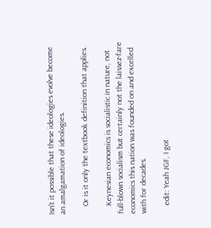Isn't it possible that these ideologies evolve become an amalgamation of ideologies.

    Or is it only the textbook definition that applies.

    Keynesian economics is socialistic in nature, not full-blown socialism but certainly not the laissez-fare economics this nation was founded on and excelled with for decades.

    edit: Yeah JGF, I got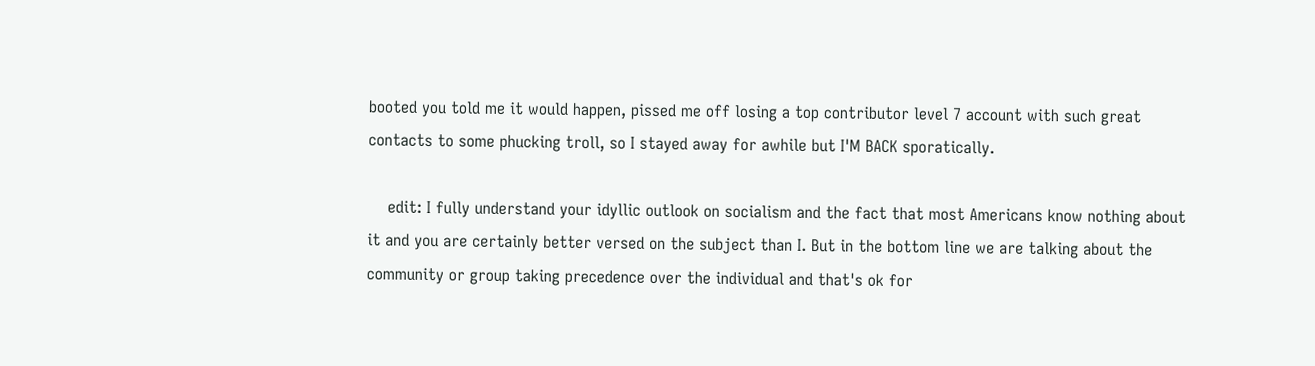booted you told me it would happen, pissed me off losing a top contributor level 7 account with such great contacts to some phucking troll, so I stayed away for awhile but I'M BACK sporatically.

    edit: I fully understand your idyllic outlook on socialism and the fact that most Americans know nothing about it and you are certainly better versed on the subject than I. But in the bottom line we are talking about the community or group taking precedence over the individual and that's ok for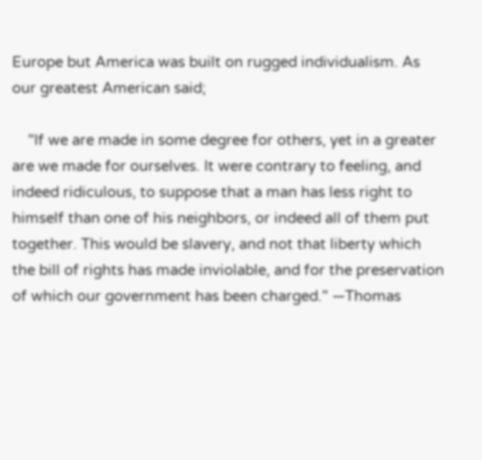Europe but America was built on rugged individualism. As our greatest American said;

    "If we are made in some degree for others, yet in a greater are we made for ourselves. It were contrary to feeling, and indeed ridiculous, to suppose that a man has less right to himself than one of his neighbors, or indeed all of them put together. This would be slavery, and not that liberty which the bill of rights has made inviolable, and for the preservation of which our government has been charged." —Thomas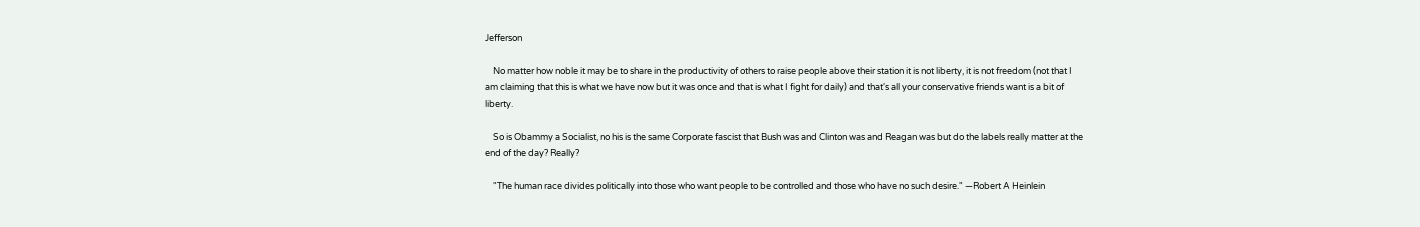Jefferson

    No matter how noble it may be to share in the productivity of others to raise people above their station it is not liberty, it is not freedom (not that I am claiming that this is what we have now but it was once and that is what I fight for daily) and that's all your conservative friends want is a bit of liberty.

    So is Obammy a Socialist, no his is the same Corporate fascist that Bush was and Clinton was and Reagan was but do the labels really matter at the end of the day? Really?

    "The human race divides politically into those who want people to be controlled and those who have no such desire." —Robert A Heinlein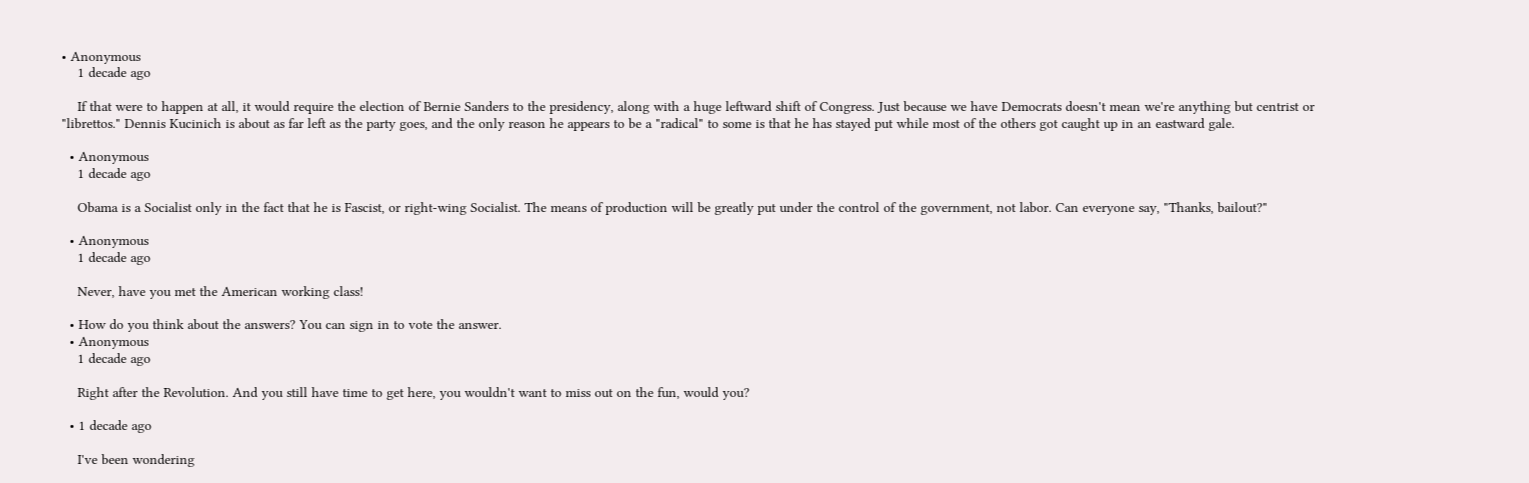• Anonymous
    1 decade ago

    If that were to happen at all, it would require the election of Bernie Sanders to the presidency, along with a huge leftward shift of Congress. Just because we have Democrats doesn't mean we're anything but centrist or "librettos." Dennis Kucinich is about as far left as the party goes, and the only reason he appears to be a "radical" to some is that he has stayed put while most of the others got caught up in an eastward gale.

  • Anonymous
    1 decade ago

    Obama is a Socialist only in the fact that he is Fascist, or right-wing Socialist. The means of production will be greatly put under the control of the government, not labor. Can everyone say, "Thanks, bailout?"

  • Anonymous
    1 decade ago

    Never, have you met the American working class!

  • How do you think about the answers? You can sign in to vote the answer.
  • Anonymous
    1 decade ago

    Right after the Revolution. And you still have time to get here, you wouldn't want to miss out on the fun, would you?

  • 1 decade ago

    I've been wondering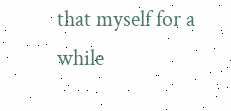that myself for a while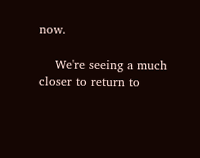now.

    We're seeing a much closer to return to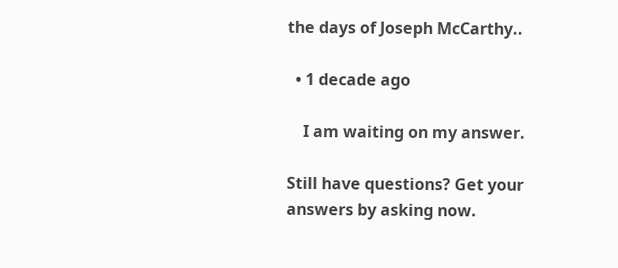the days of Joseph McCarthy..

  • 1 decade ago

    I am waiting on my answer.

Still have questions? Get your answers by asking now.